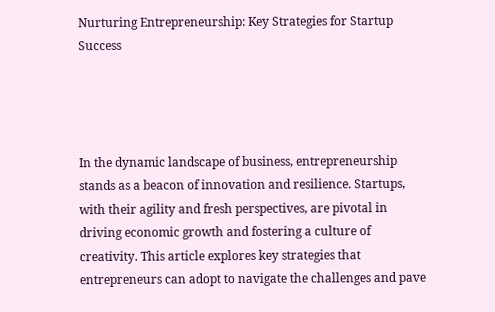Nurturing Entrepreneurship: Key Strategies for Startup Success




In the dynamic landscape of business, entrepreneurship stands as a beacon of innovation and resilience. Startups, with their agility and fresh perspectives, are pivotal in driving economic growth and fostering a culture of creativity. This article explores key strategies that entrepreneurs can adopt to navigate the challenges and pave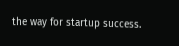the way for startup success.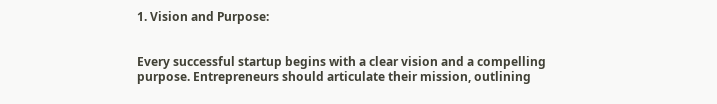1. Vision and Purpose:


Every successful startup begins with a clear vision and a compelling purpose. Entrepreneurs should articulate their mission, outlining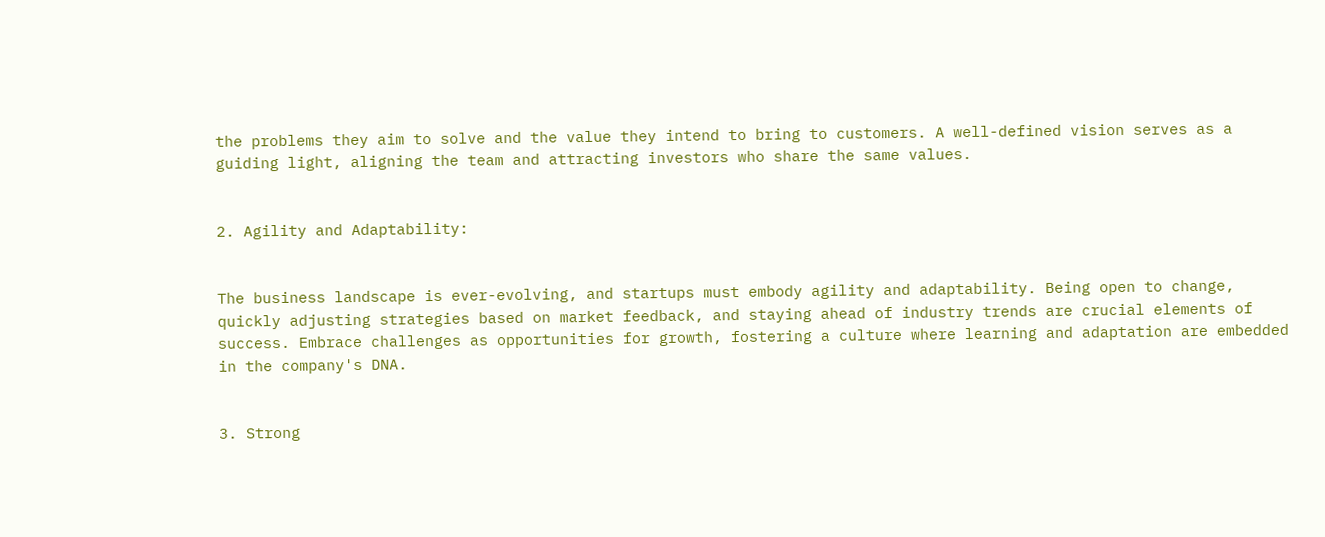the problems they aim to solve and the value they intend to bring to customers. A well-defined vision serves as a guiding light, aligning the team and attracting investors who share the same values.


2. Agility and Adaptability:


The business landscape is ever-evolving, and startups must embody agility and adaptability. Being open to change, quickly adjusting strategies based on market feedback, and staying ahead of industry trends are crucial elements of success. Embrace challenges as opportunities for growth, fostering a culture where learning and adaptation are embedded in the company's DNA.


3. Strong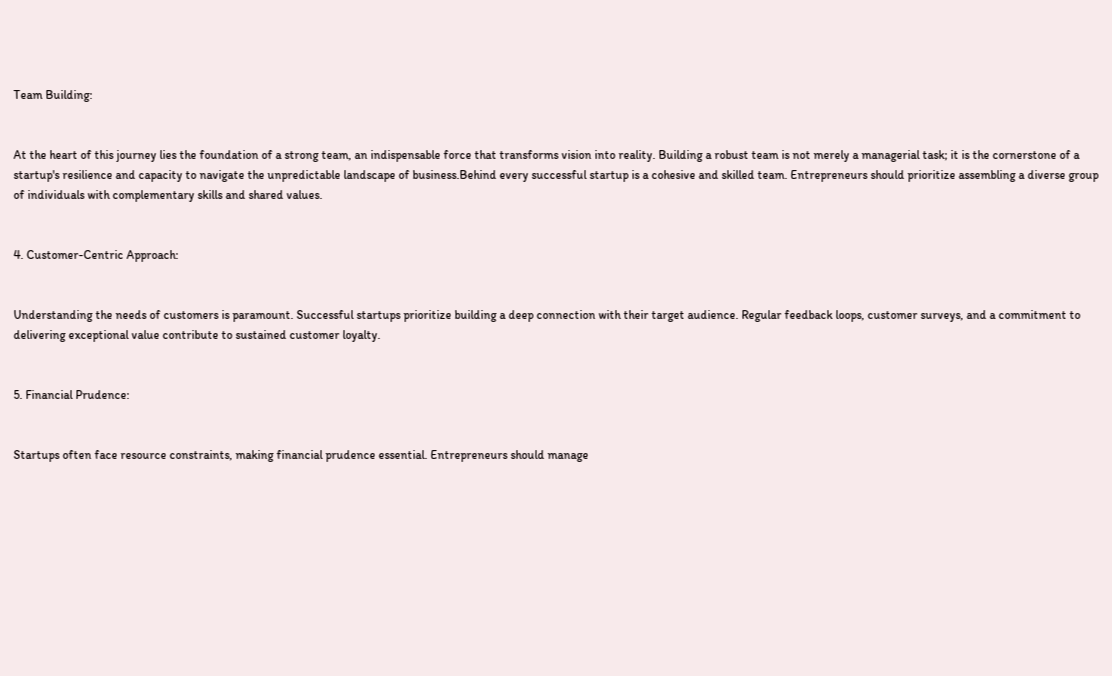Team Building:


At the heart of this journey lies the foundation of a strong team, an indispensable force that transforms vision into reality. Building a robust team is not merely a managerial task; it is the cornerstone of a startup's resilience and capacity to navigate the unpredictable landscape of business.Behind every successful startup is a cohesive and skilled team. Entrepreneurs should prioritize assembling a diverse group of individuals with complementary skills and shared values.


4. Customer-Centric Approach:


Understanding the needs of customers is paramount. Successful startups prioritize building a deep connection with their target audience. Regular feedback loops, customer surveys, and a commitment to delivering exceptional value contribute to sustained customer loyalty.


5. Financial Prudence:


Startups often face resource constraints, making financial prudence essential. Entrepreneurs should manage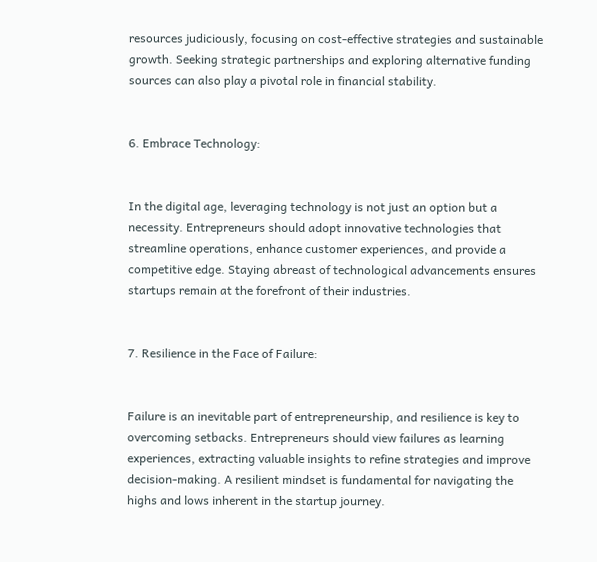resources judiciously, focusing on cost-effective strategies and sustainable growth. Seeking strategic partnerships and exploring alternative funding sources can also play a pivotal role in financial stability.


6. Embrace Technology:


In the digital age, leveraging technology is not just an option but a necessity. Entrepreneurs should adopt innovative technologies that streamline operations, enhance customer experiences, and provide a competitive edge. Staying abreast of technological advancements ensures startups remain at the forefront of their industries.


7. Resilience in the Face of Failure:


Failure is an inevitable part of entrepreneurship, and resilience is key to overcoming setbacks. Entrepreneurs should view failures as learning experiences, extracting valuable insights to refine strategies and improve decision-making. A resilient mindset is fundamental for navigating the highs and lows inherent in the startup journey.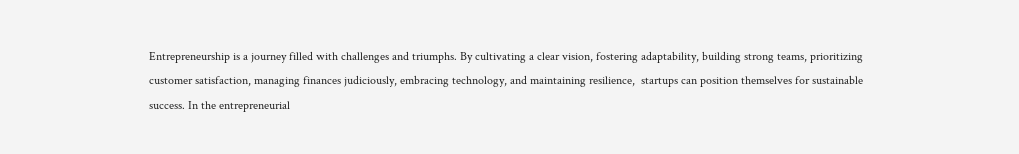Entrepreneurship is a journey filled with challenges and triumphs. By cultivating a clear vision, fostering adaptability, building strong teams, prioritizing customer satisfaction, managing finances judiciously, embracing technology, and maintaining resilience,  startups can position themselves for sustainable success. In the entrepreneurial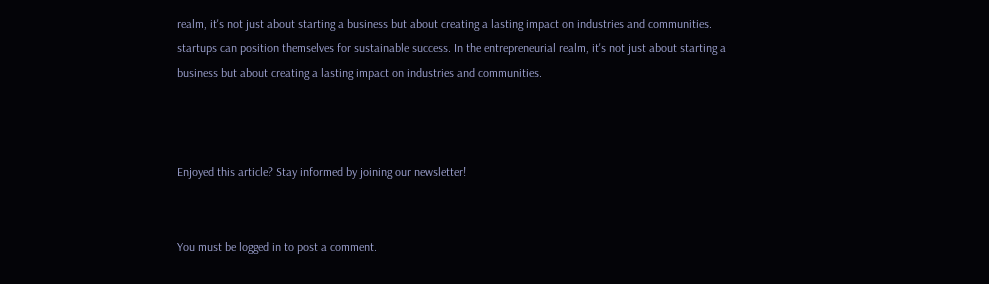realm, it's not just about starting a business but about creating a lasting impact on industries and communities. startups can position themselves for sustainable success. In the entrepreneurial realm, it's not just about starting a business but about creating a lasting impact on industries and communities.



Enjoyed this article? Stay informed by joining our newsletter!


You must be logged in to post a comment.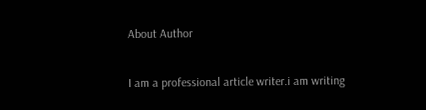About Author

I am a professional article writer.i am writing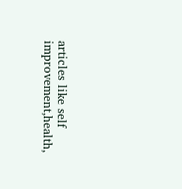articles like self improvement,health,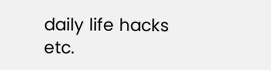daily life hacks etc.